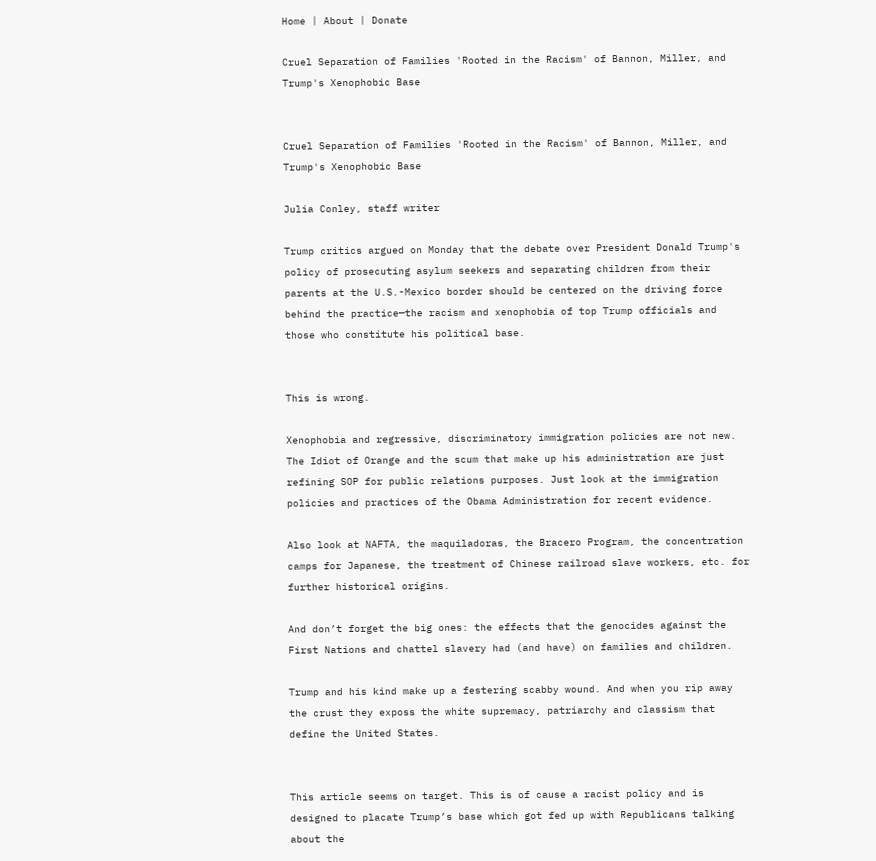Home | About | Donate

Cruel Separation of Families 'Rooted in the Racism' of Bannon, Miller, and Trump's Xenophobic Base


Cruel Separation of Families 'Rooted in the Racism' of Bannon, Miller, and Trump's Xenophobic Base

Julia Conley, staff writer

Trump critics argued on Monday that the debate over President Donald Trump's policy of prosecuting asylum seekers and separating children from their parents at the U.S.-Mexico border should be centered on the driving force behind the practice—the racism and xenophobia of top Trump officials and those who constitute his political base.


This is wrong.

Xenophobia and regressive, discriminatory immigration policies are not new. The Idiot of Orange and the scum that make up his administration are just refining SOP for public relations purposes. Just look at the immigration policies and practices of the Obama Administration for recent evidence.

Also look at NAFTA, the maquiladoras, the Bracero Program, the concentration camps for Japanese, the treatment of Chinese railroad slave workers, etc. for further historical origins.

And don’t forget the big ones: the effects that the genocides against the First Nations and chattel slavery had (and have) on families and children.

Trump and his kind make up a festering scabby wound. And when you rip away the crust they exposs the white supremacy, patriarchy and classism that define the United States.


This article seems on target. This is of cause a racist policy and is designed to placate Trump’s base which got fed up with Republicans talking about the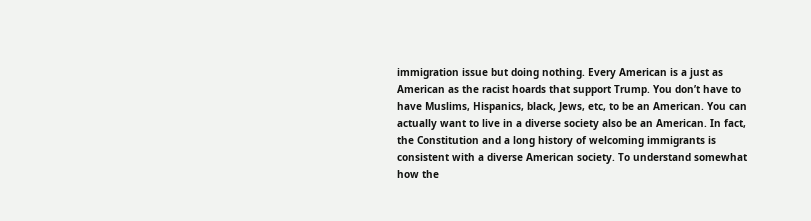immigration issue but doing nothing. Every American is a just as American as the racist hoards that support Trump. You don’t have to have Muslims, Hispanics, black, Jews, etc, to be an American. You can actually want to live in a diverse society also be an American. In fact, the Constitution and a long history of welcoming immigrants is consistent with a diverse American society. To understand somewhat how the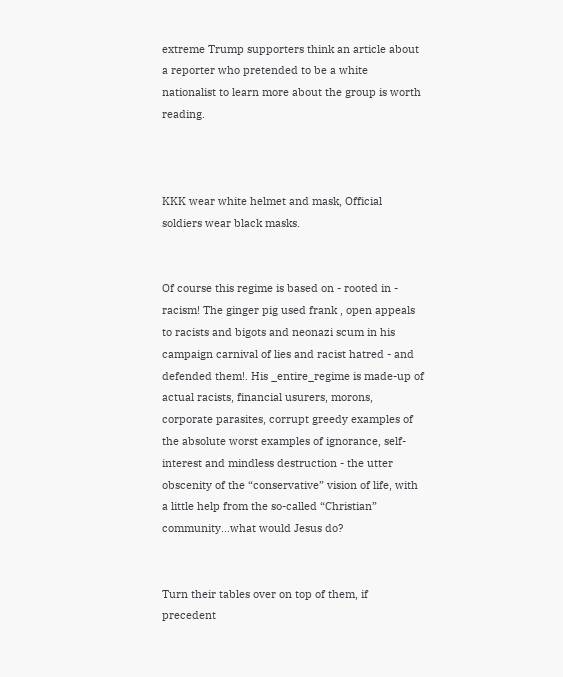extreme Trump supporters think an article about a reporter who pretended to be a white nationalist to learn more about the group is worth reading.



KKK wear white helmet and mask, Official soldiers wear black masks.


Of course this regime is based on - rooted in - racism! The ginger pig used frank , open appeals to racists and bigots and neonazi scum in his campaign carnival of lies and racist hatred - and defended them!. His _entire_regime is made-up of actual racists, financial usurers, morons, corporate parasites, corrupt greedy examples of the absolute worst examples of ignorance, self-interest and mindless destruction - the utter obscenity of the “conservative” vision of life, with a little help from the so-called “Christian” community…what would Jesus do?


Turn their tables over on top of them, if precedent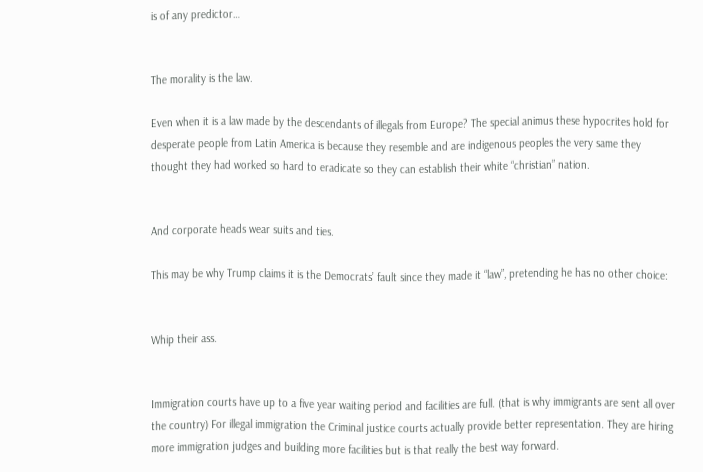is of any predictor…


The morality is the law.

Even when it is a law made by the descendants of illegals from Europe? The special animus these hypocrites hold for desperate people from Latin America is because they resemble and are indigenous peoples the very same they thought they had worked so hard to eradicate so they can establish their white “christian” nation.


And corporate heads wear suits and ties.

This may be why Trump claims it is the Democrats’ fault since they made it “law”, pretending he has no other choice:


Whip their ass.


Immigration courts have up to a five year waiting period and facilities are full. (that is why immigrants are sent all over the country) For illegal immigration the Criminal justice courts actually provide better representation. They are hiring more immigration judges and building more facilities but is that really the best way forward.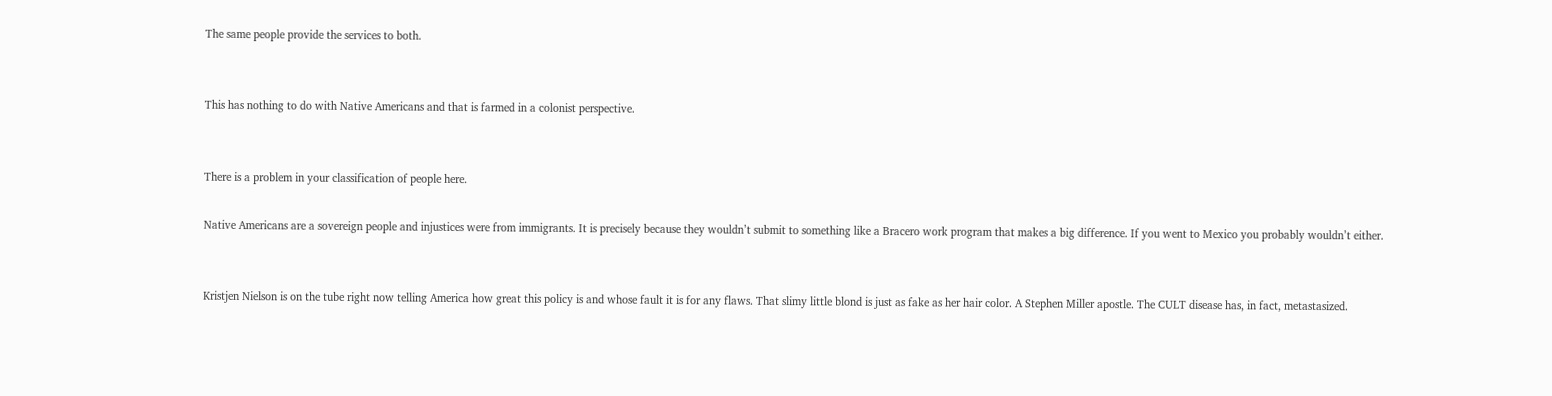The same people provide the services to both.


This has nothing to do with Native Americans and that is farmed in a colonist perspective.


There is a problem in your classification of people here.

Native Americans are a sovereign people and injustices were from immigrants. It is precisely because they wouldn’t submit to something like a Bracero work program that makes a big difference. If you went to Mexico you probably wouldn’t either.


Kristjen Nielson is on the tube right now telling America how great this policy is and whose fault it is for any flaws. That slimy little blond is just as fake as her hair color. A Stephen Miller apostle. The CULT disease has, in fact, metastasized.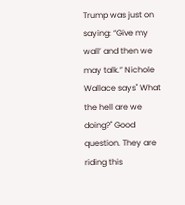Trump was just on saying: “Give my wall’ and then we may talk.” Nichole Wallace says" What the hell are we doing?" Good question. They are riding this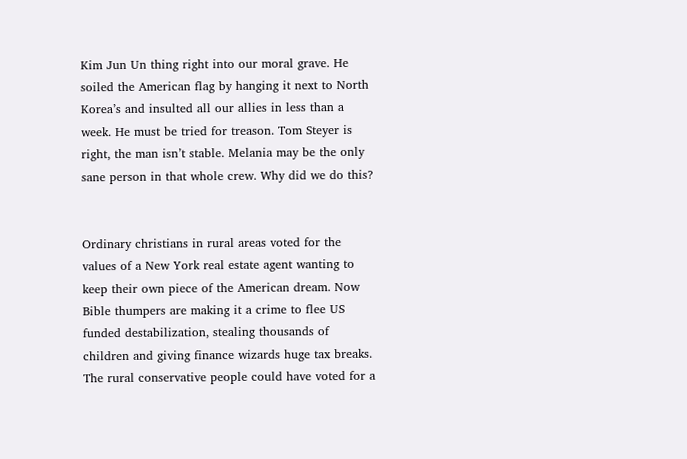Kim Jun Un thing right into our moral grave. He soiled the American flag by hanging it next to North Korea’s and insulted all our allies in less than a week. He must be tried for treason. Tom Steyer is right, the man isn’t stable. Melania may be the only sane person in that whole crew. Why did we do this?


Ordinary christians in rural areas voted for the values of a New York real estate agent wanting to keep their own piece of the American dream. Now Bible thumpers are making it a crime to flee US funded destabilization, stealing thousands of children and giving finance wizards huge tax breaks. The rural conservative people could have voted for a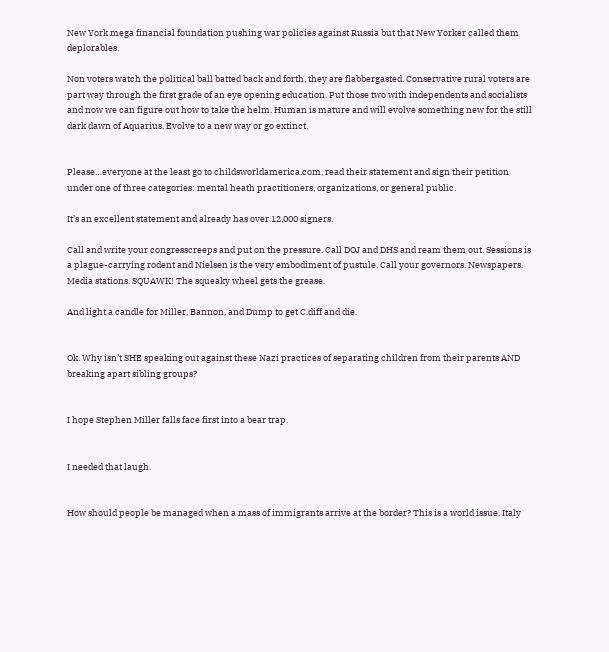New York mega financial foundation pushing war policies against Russia but that New Yorker called them deplorables.

Non voters watch the political ball batted back and forth, they are flabbergasted. Conservative rural voters are part way through the first grade of an eye opening education. Put those two with independents and socialists and now we can figure out how to take the helm. Human is mature and will evolve something new for the still dark dawn of Aquarius. Evolve to a new way or go extinct.


Please…everyone at the least go to childsworldamerica.com, read their statement and sign their petition under one of three categories: mental heath practitioners, organizations, or general public.

It’s an excellent statement and already has over 12,000 signers.

Call and write your congresscreeps and put on the pressure. Call DOJ and DHS and ream them out. Sessions is a plague-carrying rodent and Nielsen is the very embodiment of pustule. Call your governors. Newspapers. Media stations. SQUAWK! The squeaky wheel gets the grease.

And light a candle for Miller, Bannon, and Dump to get C.diff and die.


Ok. Why isn’t SHE speaking out against these Nazi practices of separating children from their parents AND breaking apart sibling groups?


I hope Stephen Miller falls face first into a bear trap.


I needed that laugh.


How should people be managed when a mass of immigrants arrive at the border? This is a world issue. Italy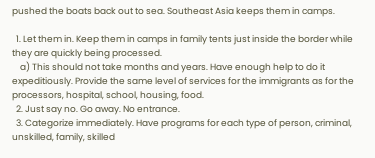pushed the boats back out to sea. Southeast Asia keeps them in camps.

  1. Let them in. Keep them in camps in family tents just inside the border while they are quickly being processed.
    a) This should not take months and years. Have enough help to do it expeditiously. Provide the same level of services for the immigrants as for the processors, hospital, school, housing, food.
  2. Just say no. Go away. No entrance.
  3. Categorize immediately. Have programs for each type of person, criminal, unskilled, family, skilled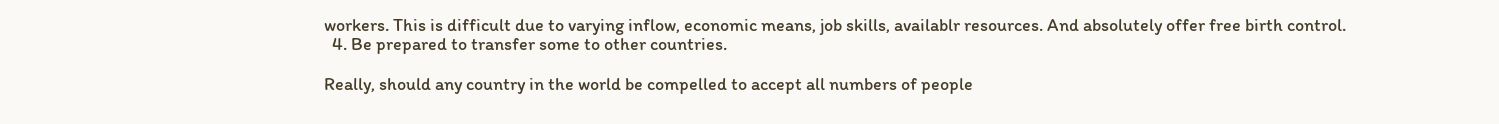workers. This is difficult due to varying inflow, economic means, job skills, availablr resources. And absolutely offer free birth control.
  4. Be prepared to transfer some to other countries.

Really, should any country in the world be compelled to accept all numbers of people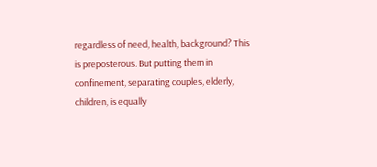regardless of need, health, background? This is preposterous. But putting them in confinement, separating couples, elderly, children, is equally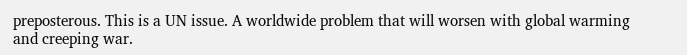preposterous. This is a UN issue. A worldwide problem that will worsen with global warming and creeping war.